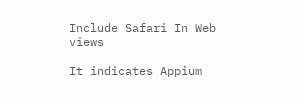Include Safari In Web views

It indicates Appium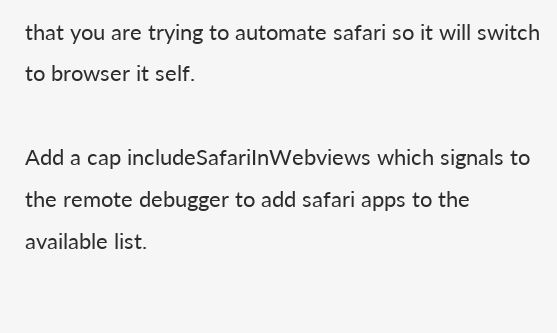that you are trying to automate safari so it will switch to browser it self.

Add a cap includeSafariInWebviews which signals to the remote debugger to add safari apps to the available list.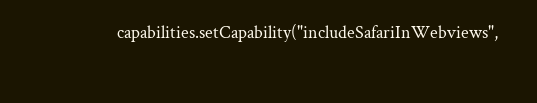capabilities.setCapability("includeSafariInWebviews",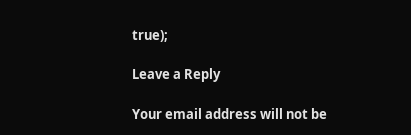true);

Leave a Reply

Your email address will not be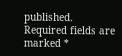published. Required fields are marked *